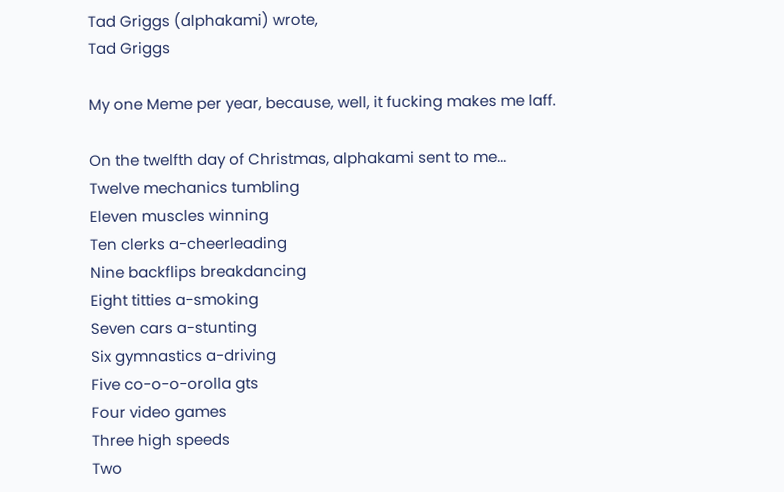Tad Griggs (alphakami) wrote,
Tad Griggs

My one Meme per year, because, well, it fucking makes me laff.

On the twelfth day of Christmas, alphakami sent to me...
Twelve mechanics tumbling
Eleven muscles winning
Ten clerks a-cheerleading
Nine backflips breakdancing
Eight titties a-smoking
Seven cars a-stunting
Six gymnastics a-driving
Five co-o-o-orolla gts
Four video games
Three high speeds
Two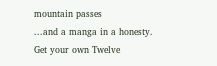mountain passes
...and a manga in a honesty.
Get your own Twelve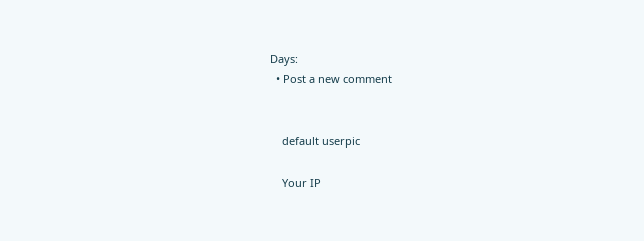Days:
  • Post a new comment


    default userpic

    Your IP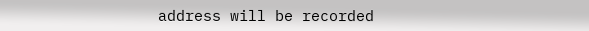address will be recorded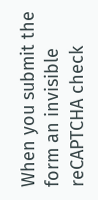When you submit the form an invisible reCAPTCHA check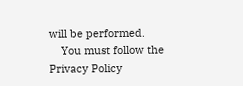will be performed.
    You must follow the Privacy Policy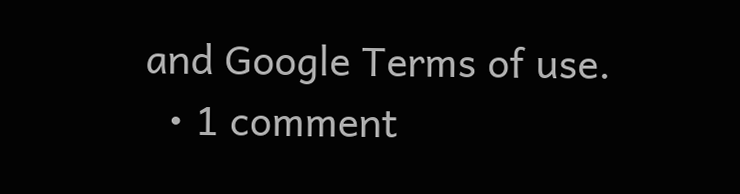and Google Terms of use.
  • 1 comment